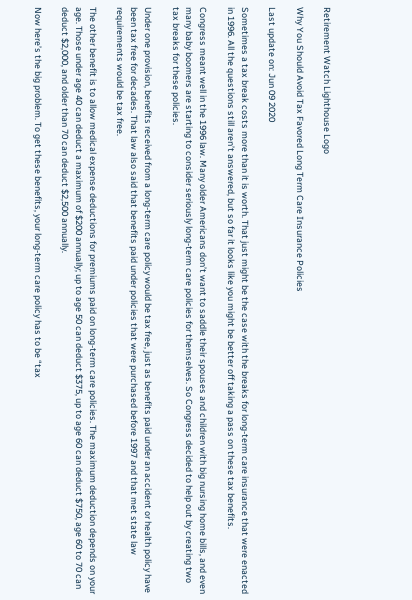Retirement Watch Lighthouse Logo

Why You Should Avoid Tax Favored Long Term Care Insurance Policies

Last update on: Jun 09 2020

Sometimes a tax break costs more than it is worth. That just might be the case with the breaks for long-term care insurance that were enacted in 1996. All the questions still aren’t answered, but so far it looks like you might be better off taking a pass on these tax benefits.

Congress meant well in the 1996 law. Many older Americans don’t want to saddle their spouses and children with big nursing home bills, and even many baby boomers are starting to consider seriously long-term care policies for themselves. So Congress decided to help out by creating two tax breaks for these policies.

Under one provision, benefits received from a long-term care policy would be tax free, just as benefits paid under an accident or health policy have been tax free for decades. That law also said that benefits paid under policies that were purchased before 1997 and that met state law requirements would be tax free.

The other benefit is to allow medical expense deductions for premiums paid on long-term care policies. The maximum deduction depends on your age. Those under age 40 can deduct a maximum of $200 annually; up to age 50 can deduct $375, up to age 60 can deduct $750, age 60 to 70 can deduct $2,000, and older than 70 can deduct $2,500 annually.

Now here’s the big problem. To get these benefits, your long-term care policy has to be “tax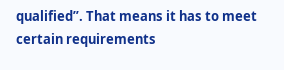qualified”. That means it has to meet certain requirements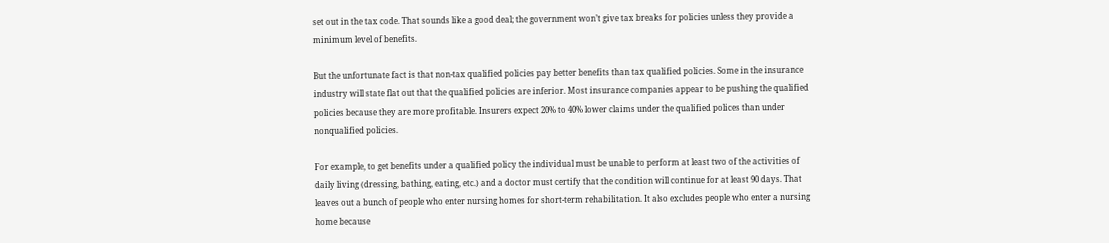set out in the tax code. That sounds like a good deal; the government won’t give tax breaks for policies unless they provide a minimum level of benefits.

But the unfortunate fact is that non-tax qualified policies pay better benefits than tax qualified policies. Some in the insurance industry will state flat out that the qualified policies are inferior. Most insurance companies appear to be pushing the qualified policies because they are more profitable. Insurers expect 20% to 40% lower claims under the qualified polices than under nonqualified policies.

For example, to get benefits under a qualified policy the individual must be unable to perform at least two of the activities of daily living (dressing, bathing, eating, etc.) and a doctor must certify that the condition will continue for at least 90 days. That leaves out a bunch of people who enter nursing homes for short-term rehabilitation. It also excludes people who enter a nursing home because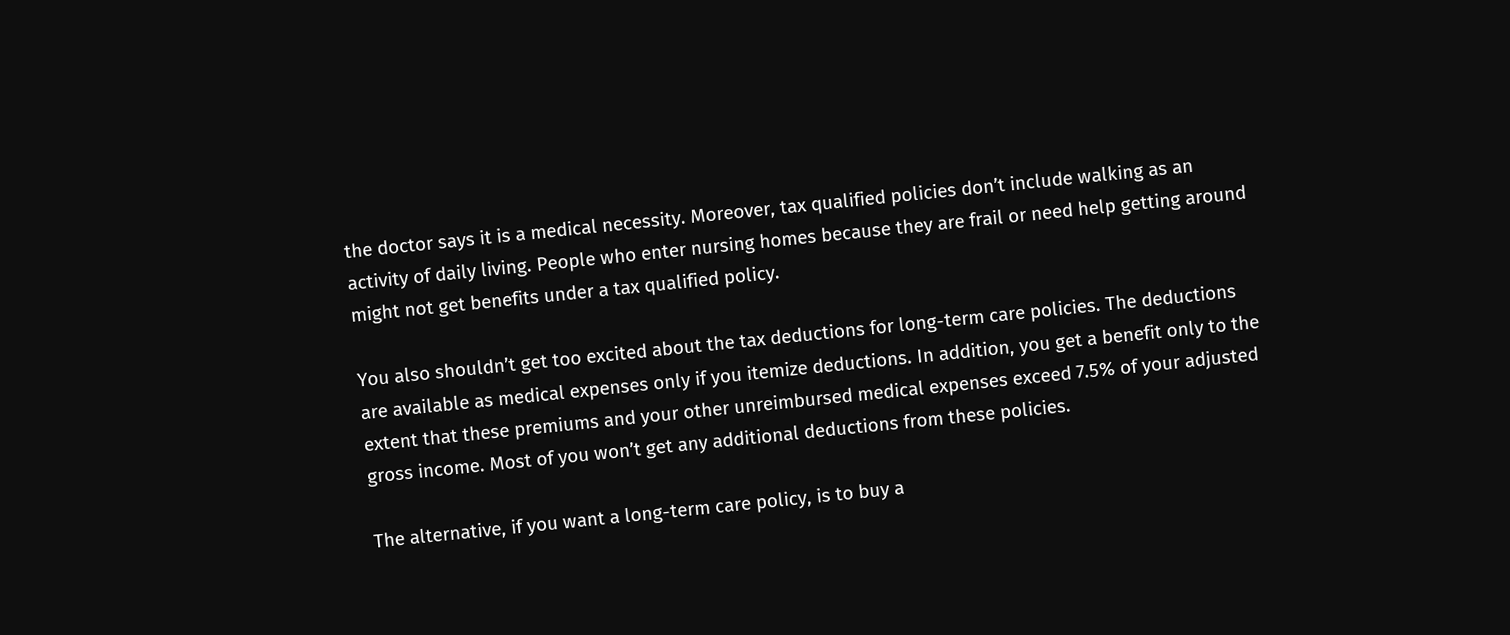the doctor says it is a medical necessity. Moreover, tax qualified policies don’t include walking as an activity of daily living. People who enter nursing homes because they are frail or need help getting around might not get benefits under a tax qualified policy.

You also shouldn’t get too excited about the tax deductions for long-term care policies. The deductions are available as medical expenses only if you itemize deductions. In addition, you get a benefit only to the extent that these premiums and your other unreimbursed medical expenses exceed 7.5% of your adjusted gross income. Most of you won’t get any additional deductions from these policies.

The alternative, if you want a long-term care policy, is to buy a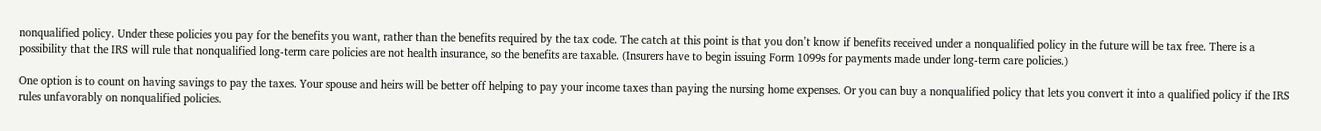nonqualified policy. Under these policies you pay for the benefits you want, rather than the benefits required by the tax code. The catch at this point is that you don’t know if benefits received under a nonqualified policy in the future will be tax free. There is a possibility that the IRS will rule that nonqualified long-term care policies are not health insurance, so the benefits are taxable. (Insurers have to begin issuing Form 1099s for payments made under long-term care policies.)

One option is to count on having savings to pay the taxes. Your spouse and heirs will be better off helping to pay your income taxes than paying the nursing home expenses. Or you can buy a nonqualified policy that lets you convert it into a qualified policy if the IRS rules unfavorably on nonqualified policies.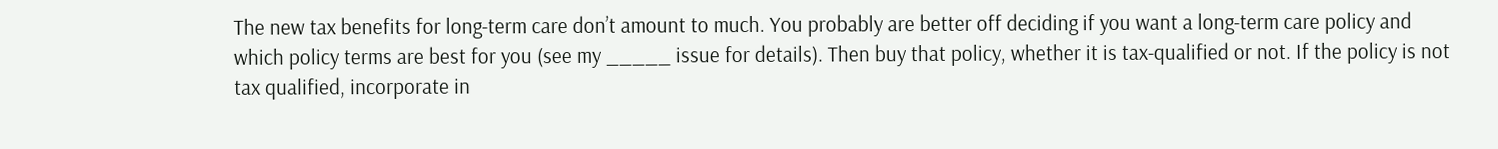The new tax benefits for long-term care don’t amount to much. You probably are better off deciding if you want a long-term care policy and which policy terms are best for you (see my _____ issue for details). Then buy that policy, whether it is tax-qualified or not. If the policy is not tax qualified, incorporate in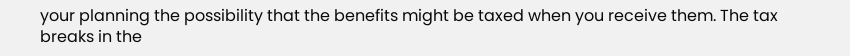your planning the possibility that the benefits might be taxed when you receive them. The tax breaks in the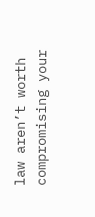law aren’t worth compromising your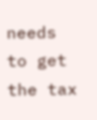needs to get the tax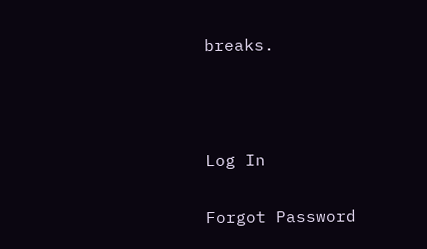breaks.



Log In

Forgot Password